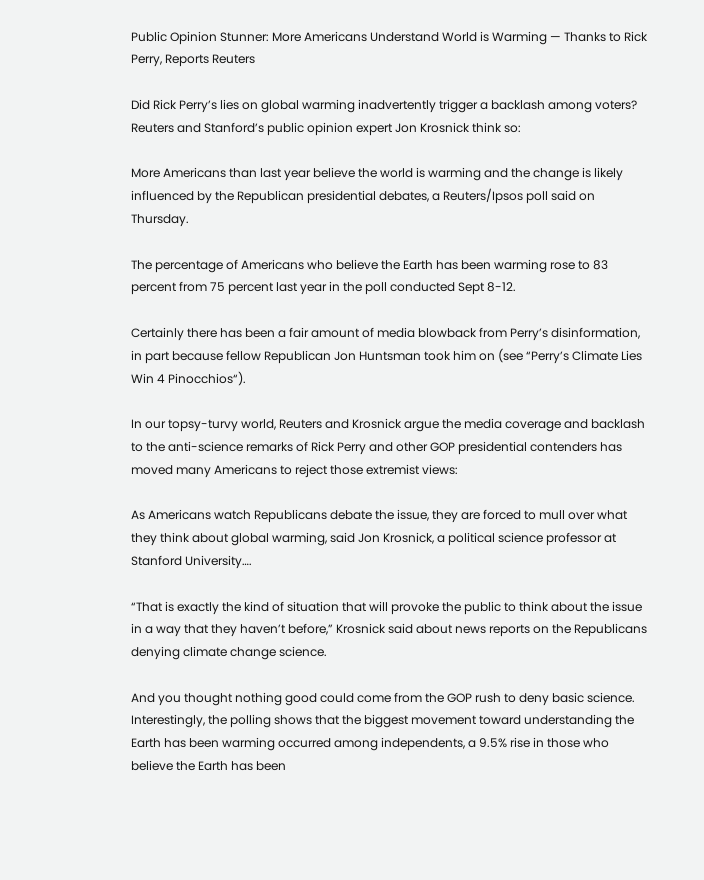Public Opinion Stunner: More Americans Understand World is Warming — Thanks to Rick Perry, Reports Reuters

Did Rick Perry’s lies on global warming inadvertently trigger a backlash among voters?  Reuters and Stanford’s public opinion expert Jon Krosnick think so:

More Americans than last year believe the world is warming and the change is likely influenced by the Republican presidential debates, a Reuters/Ipsos poll said on Thursday.

The percentage of Americans who believe the Earth has been warming rose to 83 percent from 75 percent last year in the poll conducted Sept 8-12.

Certainly there has been a fair amount of media blowback from Perry’s disinformation, in part because fellow Republican Jon Huntsman took him on (see “Perry’s Climate Lies Win 4 Pinocchios“).

In our topsy-turvy world, Reuters and Krosnick argue the media coverage and backlash to the anti-science remarks of Rick Perry and other GOP presidential contenders has moved many Americans to reject those extremist views:

As Americans watch Republicans debate the issue, they are forced to mull over what they think about global warming, said Jon Krosnick, a political science professor at Stanford University….

“That is exactly the kind of situation that will provoke the public to think about the issue in a way that they haven’t before,” Krosnick said about news reports on the Republicans denying climate change science.

And you thought nothing good could come from the GOP rush to deny basic science.  Interestingly, the polling shows that the biggest movement toward understanding the Earth has been warming occurred among independents, a 9.5% rise in those who believe the Earth has been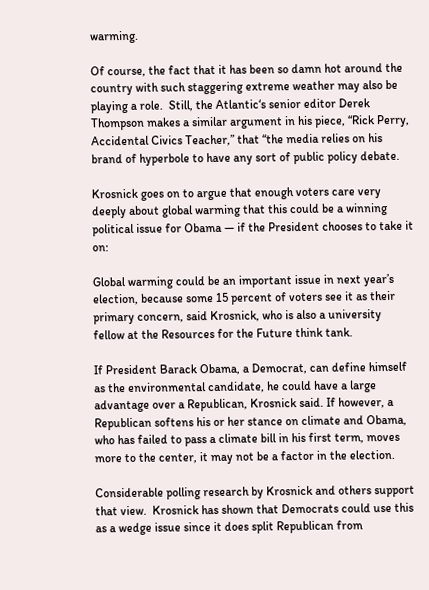warming.

Of course, the fact that it has been so damn hot around the country with such staggering extreme weather may also be playing a role.  Still, the Atlantic‘s senior editor Derek Thompson makes a similar argument in his piece, “Rick Perry, Accidental Civics Teacher,” that “the media relies on his brand of hyperbole to have any sort of public policy debate.

Krosnick goes on to argue that enough voters care very deeply about global warming that this could be a winning political issue for Obama — if the President chooses to take it on:

Global warming could be an important issue in next year’s election, because some 15 percent of voters see it as their primary concern, said Krosnick, who is also a university fellow at the Resources for the Future think tank.

If President Barack Obama, a Democrat, can define himself as the environmental candidate, he could have a large advantage over a Republican, Krosnick said. If however, a Republican softens his or her stance on climate and Obama, who has failed to pass a climate bill in his first term, moves more to the center, it may not be a factor in the election.

Considerable polling research by Krosnick and others support that view.  Krosnick has shown that Democrats could use this as a wedge issue since it does split Republican from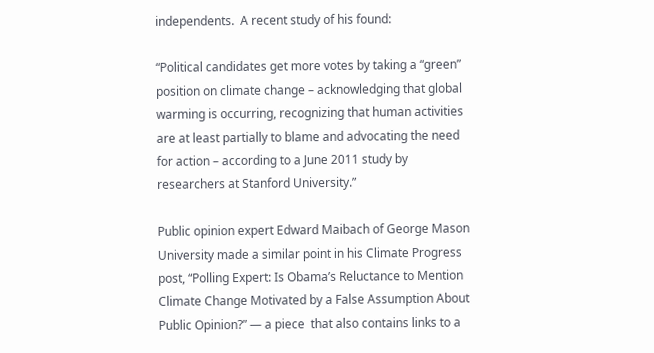independents.  A recent study of his found:

“Political candidates get more votes by taking a “green” position on climate change – acknowledging that global warming is occurring, recognizing that human activities are at least partially to blame and advocating the need for action – according to a June 2011 study by researchers at Stanford University.”

Public opinion expert Edward Maibach of George Mason University made a similar point in his Climate Progress post, “Polling Expert: Is Obama’s Reluctance to Mention Climate Change Motivated by a False Assumption About Public Opinion?” — a piece  that also contains links to a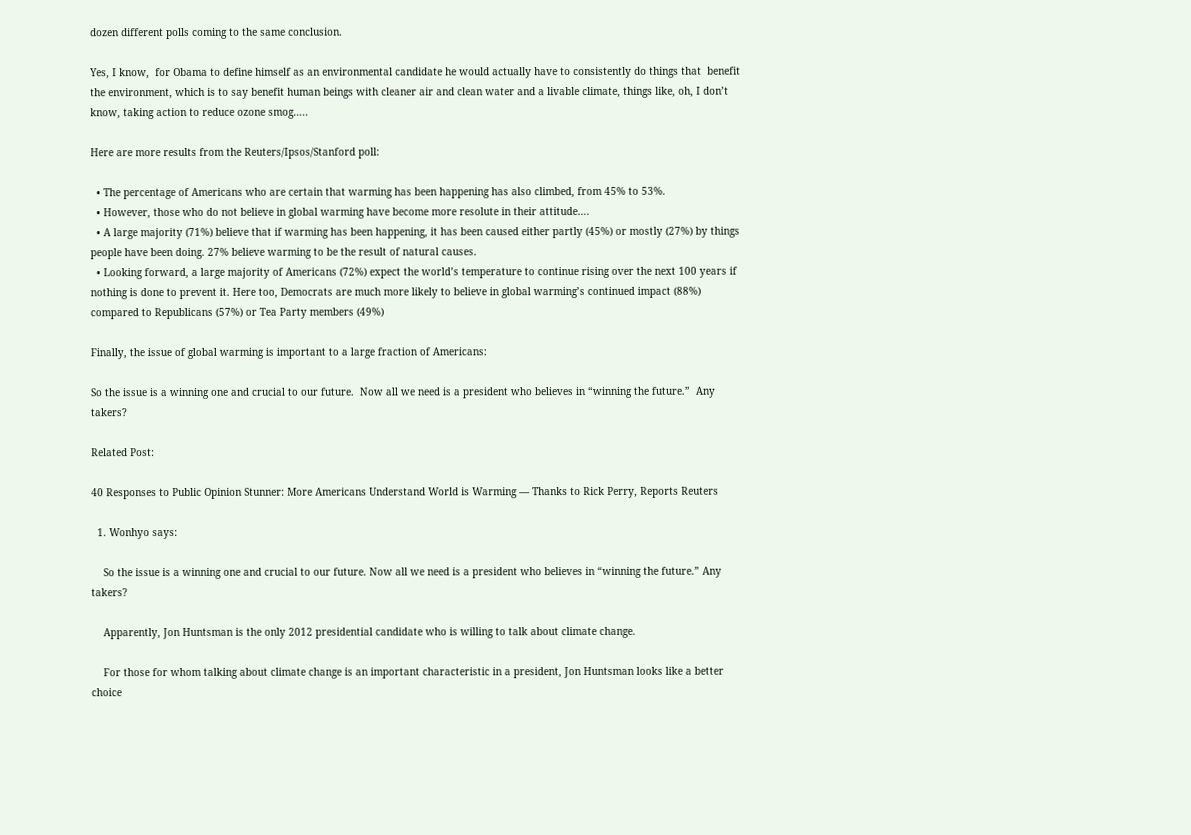dozen different polls coming to the same conclusion.

Yes, I know,  for Obama to define himself as an environmental candidate he would actually have to consistently do things that  benefit the environment, which is to say benefit human beings with cleaner air and clean water and a livable climate, things like, oh, I don’t know, taking action to reduce ozone smog…..

Here are more results from the Reuters/Ipsos/Stanford poll:

  • The percentage of Americans who are certain that warming has been happening has also climbed, from 45% to 53%.
  • However, those who do not believe in global warming have become more resolute in their attitude….
  • A large majority (71%) believe that if warming has been happening, it has been caused either partly (45%) or mostly (27%) by things people have been doing. 27% believe warming to be the result of natural causes.
  • Looking forward, a large majority of Americans (72%) expect the world’s temperature to continue rising over the next 100 years if nothing is done to prevent it. Here too, Democrats are much more likely to believe in global warming’s continued impact (88%) compared to Republicans (57%) or Tea Party members (49%)

Finally, the issue of global warming is important to a large fraction of Americans:

So the issue is a winning one and crucial to our future.  Now all we need is a president who believes in “winning the future.”  Any takers?

Related Post:

40 Responses to Public Opinion Stunner: More Americans Understand World is Warming — Thanks to Rick Perry, Reports Reuters

  1. Wonhyo says:

    So the issue is a winning one and crucial to our future. Now all we need is a president who believes in “winning the future.” Any takers?

    Apparently, Jon Huntsman is the only 2012 presidential candidate who is willing to talk about climate change.

    For those for whom talking about climate change is an important characteristic in a president, Jon Huntsman looks like a better choice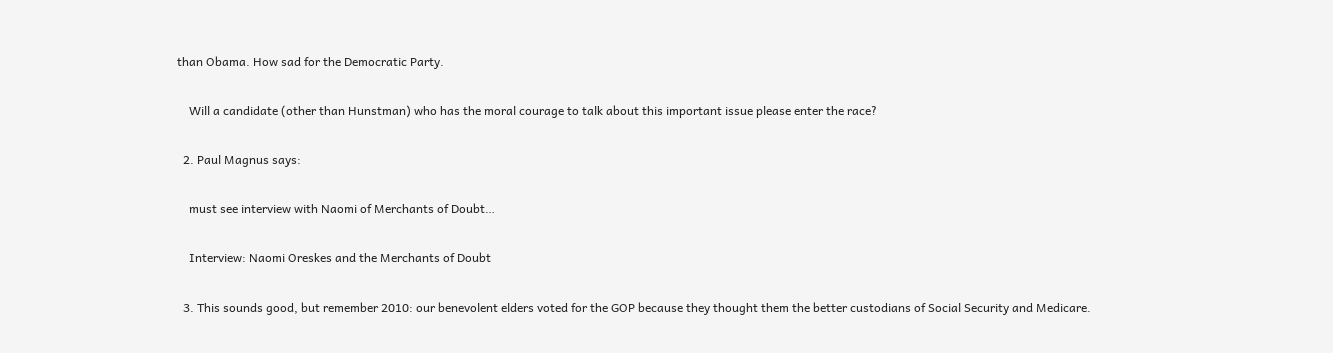than Obama. How sad for the Democratic Party.

    Will a candidate (other than Hunstman) who has the moral courage to talk about this important issue please enter the race?

  2. Paul Magnus says:

    must see interview with Naomi of Merchants of Doubt…

    Interview: Naomi Oreskes and the Merchants of Doubt

  3. This sounds good, but remember 2010: our benevolent elders voted for the GOP because they thought them the better custodians of Social Security and Medicare.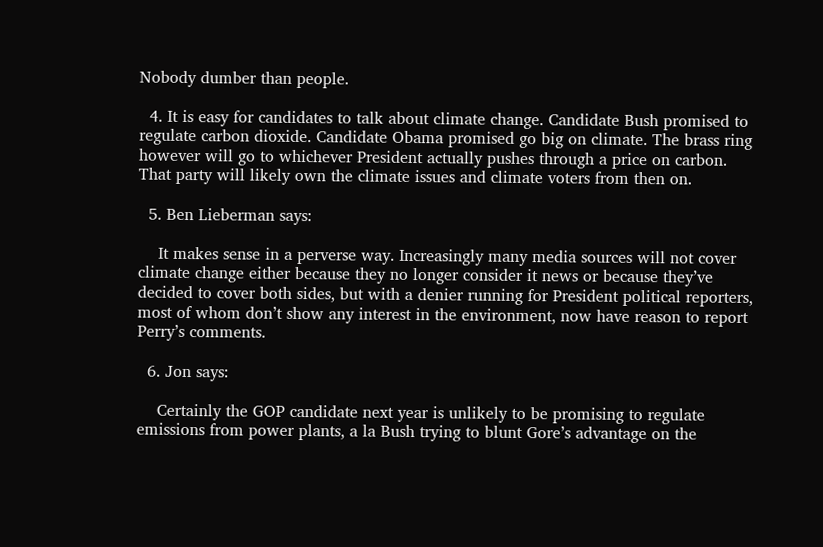Nobody dumber than people.

  4. It is easy for candidates to talk about climate change. Candidate Bush promised to regulate carbon dioxide. Candidate Obama promised go big on climate. The brass ring however will go to whichever President actually pushes through a price on carbon. That party will likely own the climate issues and climate voters from then on.

  5. Ben Lieberman says:

    It makes sense in a perverse way. Increasingly many media sources will not cover climate change either because they no longer consider it news or because they’ve decided to cover both sides, but with a denier running for President political reporters, most of whom don’t show any interest in the environment, now have reason to report Perry’s comments.

  6. Jon says:

    Certainly the GOP candidate next year is unlikely to be promising to regulate emissions from power plants, a la Bush trying to blunt Gore’s advantage on the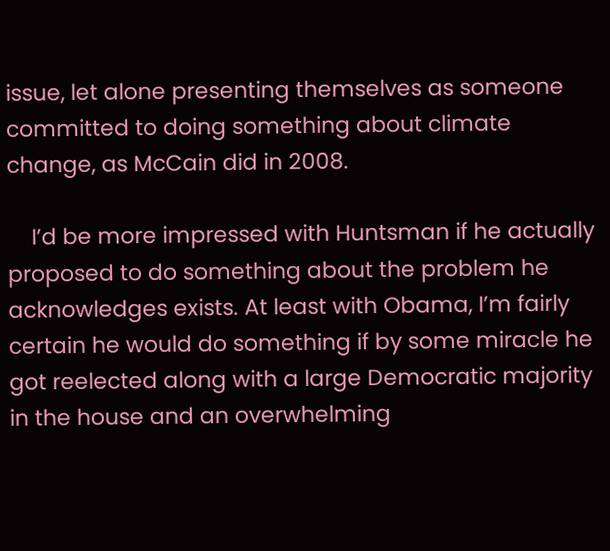issue, let alone presenting themselves as someone committed to doing something about climate change, as McCain did in 2008.

    I’d be more impressed with Huntsman if he actually proposed to do something about the problem he acknowledges exists. At least with Obama, I’m fairly certain he would do something if by some miracle he got reelected along with a large Democratic majority in the house and an overwhelming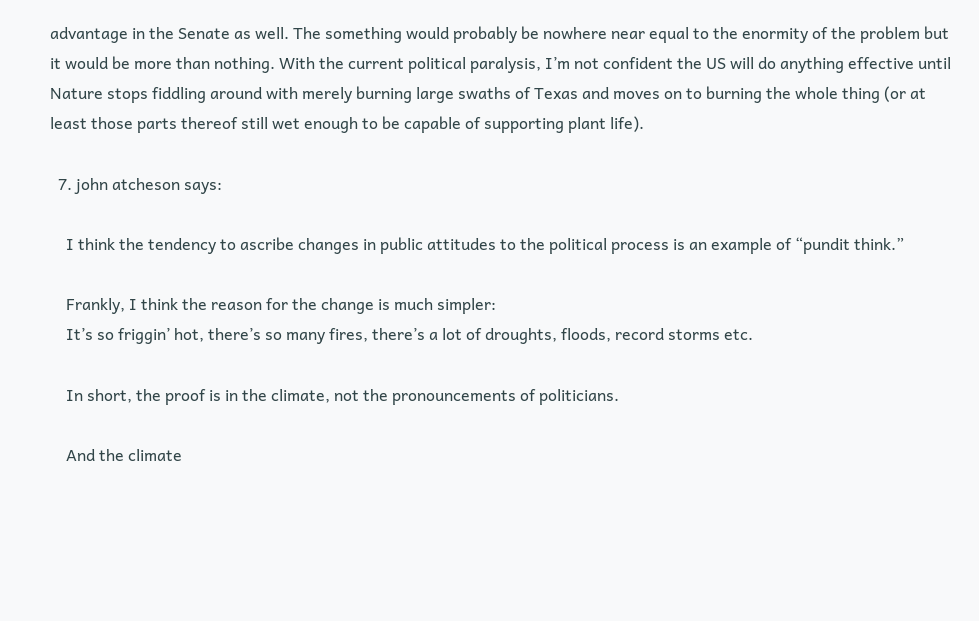advantage in the Senate as well. The something would probably be nowhere near equal to the enormity of the problem but it would be more than nothing. With the current political paralysis, I’m not confident the US will do anything effective until Nature stops fiddling around with merely burning large swaths of Texas and moves on to burning the whole thing (or at least those parts thereof still wet enough to be capable of supporting plant life).

  7. john atcheson says:

    I think the tendency to ascribe changes in public attitudes to the political process is an example of “pundit think.”

    Frankly, I think the reason for the change is much simpler:
    It’s so friggin’ hot, there’s so many fires, there’s a lot of droughts, floods, record storms etc.

    In short, the proof is in the climate, not the pronouncements of politicians.

    And the climate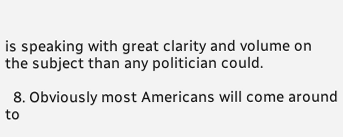is speaking with great clarity and volume on the subject than any politician could.

  8. Obviously most Americans will come around to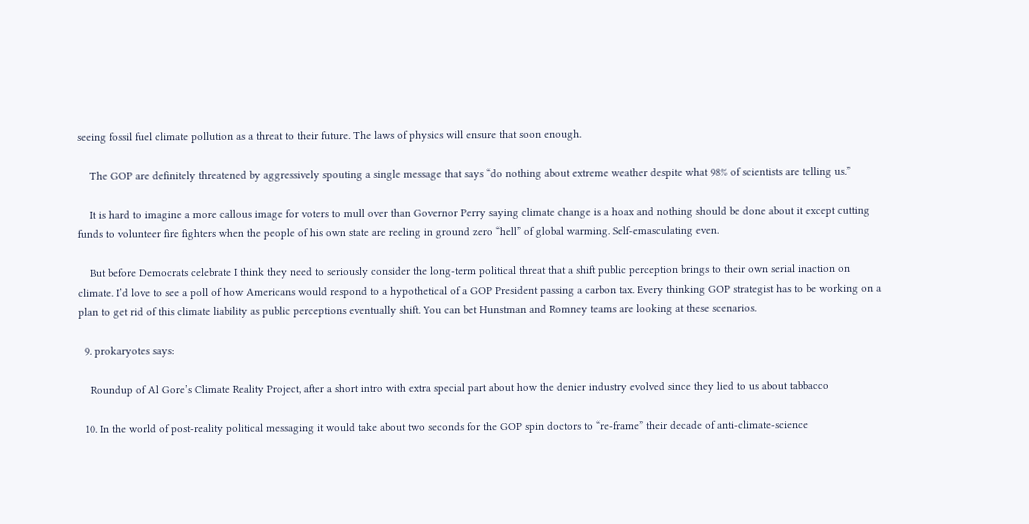seeing fossil fuel climate pollution as a threat to their future. The laws of physics will ensure that soon enough.

    The GOP are definitely threatened by aggressively spouting a single message that says “do nothing about extreme weather despite what 98% of scientists are telling us.”

    It is hard to imagine a more callous image for voters to mull over than Governor Perry saying climate change is a hoax and nothing should be done about it except cutting funds to volunteer fire fighters when the people of his own state are reeling in ground zero “hell” of global warming. Self-emasculating even.

    But before Democrats celebrate I think they need to seriously consider the long-term political threat that a shift public perception brings to their own serial inaction on climate. I’d love to see a poll of how Americans would respond to a hypothetical of a GOP President passing a carbon tax. Every thinking GOP strategist has to be working on a plan to get rid of this climate liability as public perceptions eventually shift. You can bet Hunstman and Romney teams are looking at these scenarios.

  9. prokaryotes says:

    Roundup of Al Gore’s Climate Reality Project, after a short intro with extra special part about how the denier industry evolved since they lied to us about tabbacco

  10. In the world of post-reality political messaging it would take about two seconds for the GOP spin doctors to “re-frame” their decade of anti-climate-science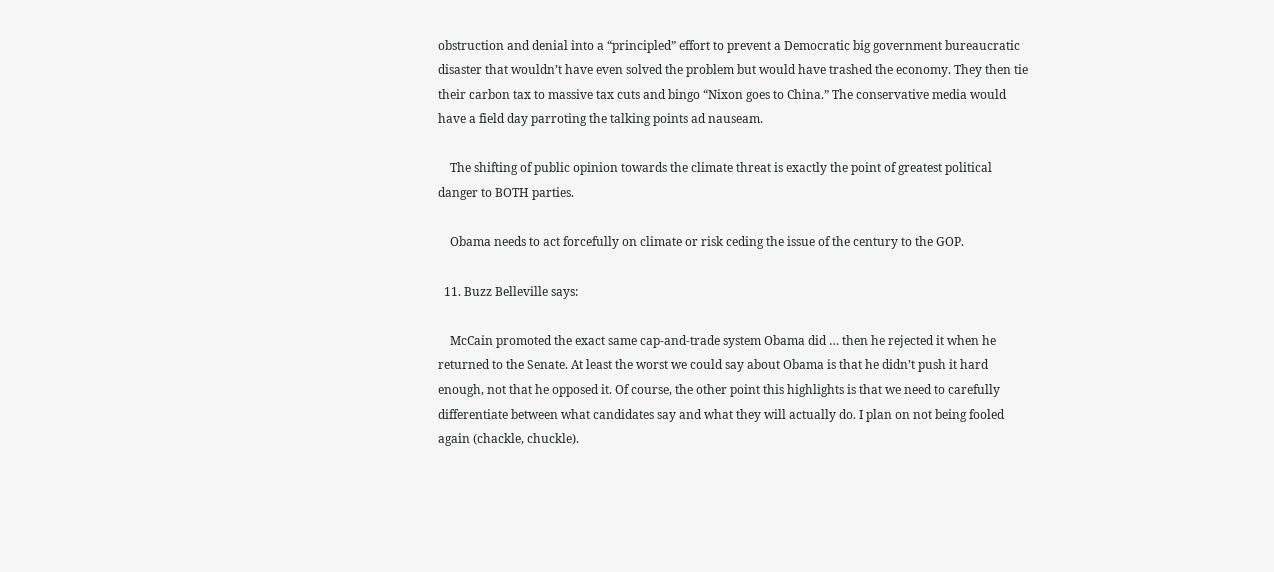obstruction and denial into a “principled” effort to prevent a Democratic big government bureaucratic disaster that wouldn’t have even solved the problem but would have trashed the economy. They then tie their carbon tax to massive tax cuts and bingo “Nixon goes to China.” The conservative media would have a field day parroting the talking points ad nauseam.

    The shifting of public opinion towards the climate threat is exactly the point of greatest political danger to BOTH parties.

    Obama needs to act forcefully on climate or risk ceding the issue of the century to the GOP.

  11. Buzz Belleville says:

    McCain promoted the exact same cap-and-trade system Obama did … then he rejected it when he returned to the Senate. At least the worst we could say about Obama is that he didn’t push it hard enough, not that he opposed it. Of course, the other point this highlights is that we need to carefully differentiate between what candidates say and what they will actually do. I plan on not being fooled again (chackle, chuckle).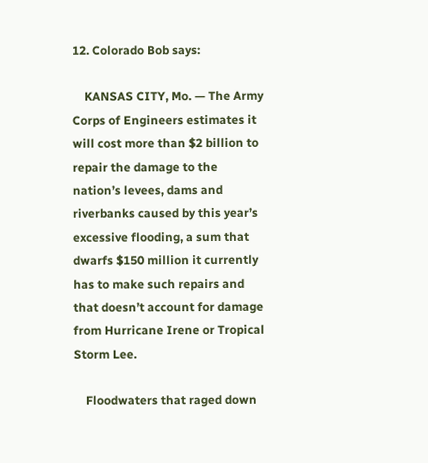12. Colorado Bob says:

    KANSAS CITY, Mo. — The Army Corps of Engineers estimates it will cost more than $2 billion to repair the damage to the nation’s levees, dams and riverbanks caused by this year’s excessive flooding, a sum that dwarfs $150 million it currently has to make such repairs and that doesn’t account for damage from Hurricane Irene or Tropical Storm Lee.

    Floodwaters that raged down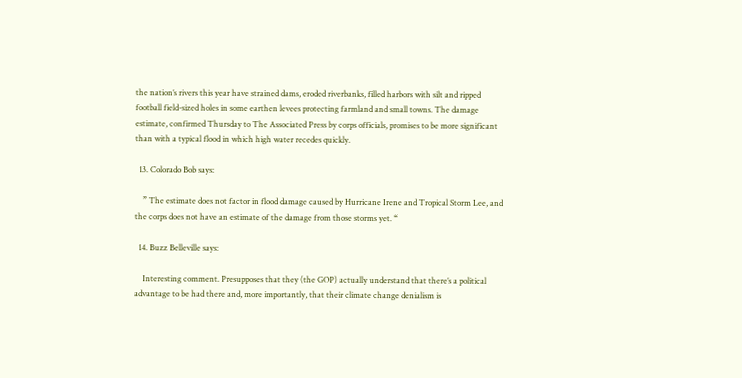the nation’s rivers this year have strained dams, eroded riverbanks, filled harbors with silt and ripped football field-sized holes in some earthen levees protecting farmland and small towns. The damage estimate, confirmed Thursday to The Associated Press by corps officials, promises to be more significant than with a typical flood in which high water recedes quickly.

  13. Colorado Bob says:

    ” The estimate does not factor in flood damage caused by Hurricane Irene and Tropical Storm Lee, and the corps does not have an estimate of the damage from those storms yet. “

  14. Buzz Belleville says:

    Interesting comment. Presupposes that they (the GOP) actually understand that there’s a political advantage to be had there and, more importantly, that their climate change denialism is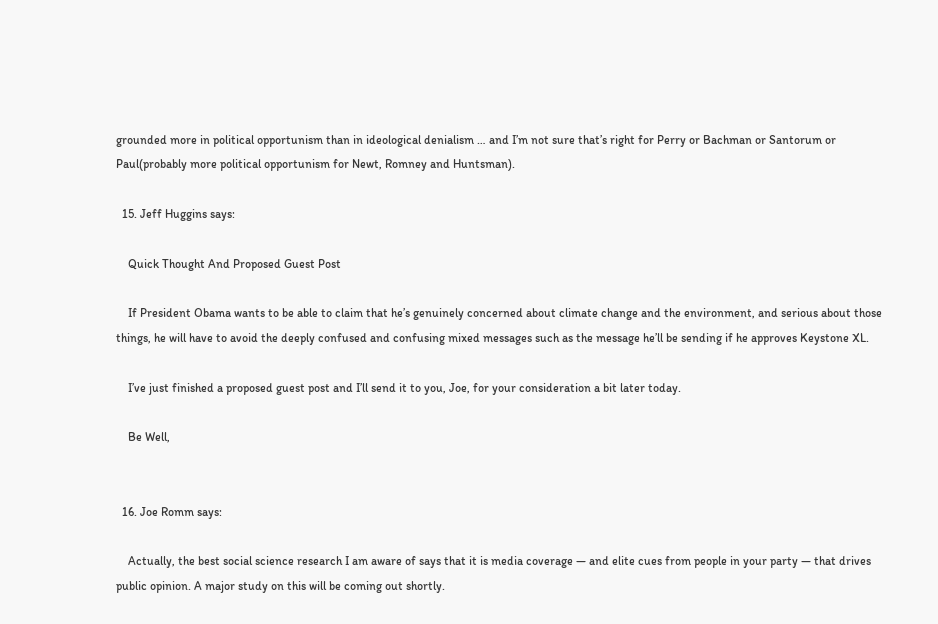grounded more in political opportunism than in ideological denialism … and I’m not sure that’s right for Perry or Bachman or Santorum or Paul(probably more political opportunism for Newt, Romney and Huntsman).

  15. Jeff Huggins says:

    Quick Thought And Proposed Guest Post

    If President Obama wants to be able to claim that he’s genuinely concerned about climate change and the environment, and serious about those things, he will have to avoid the deeply confused and confusing mixed messages such as the message he’ll be sending if he approves Keystone XL.

    I’ve just finished a proposed guest post and I’ll send it to you, Joe, for your consideration a bit later today.

    Be Well,


  16. Joe Romm says:

    Actually, the best social science research I am aware of says that it is media coverage — and elite cues from people in your party — that drives public opinion. A major study on this will be coming out shortly.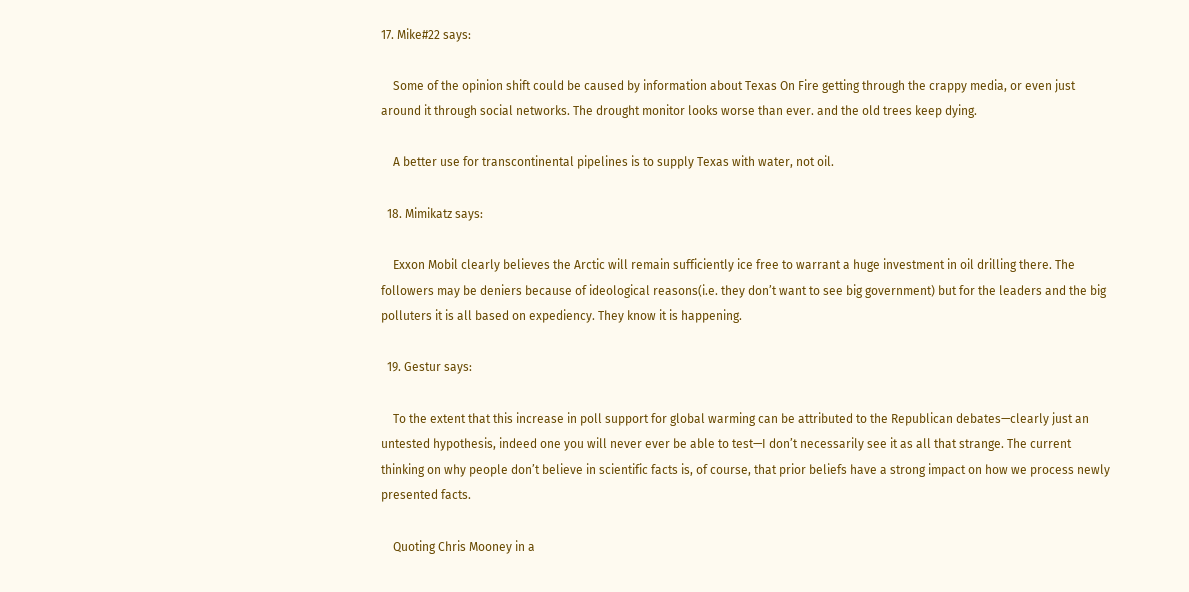17. Mike#22 says:

    Some of the opinion shift could be caused by information about Texas On Fire getting through the crappy media, or even just around it through social networks. The drought monitor looks worse than ever. and the old trees keep dying.

    A better use for transcontinental pipelines is to supply Texas with water, not oil.

  18. Mimikatz says:

    Exxon Mobil clearly believes the Arctic will remain sufficiently ice free to warrant a huge investment in oil drilling there. The followers may be deniers because of ideological reasons(i.e. they don’t want to see big government) but for the leaders and the big polluters it is all based on expediency. They know it is happening.

  19. Gestur says:

    To the extent that this increase in poll support for global warming can be attributed to the Republican debates—clearly just an untested hypothesis, indeed one you will never ever be able to test—I don’t necessarily see it as all that strange. The current thinking on why people don’t believe in scientific facts is, of course, that prior beliefs have a strong impact on how we process newly presented facts.

    Quoting Chris Mooney in a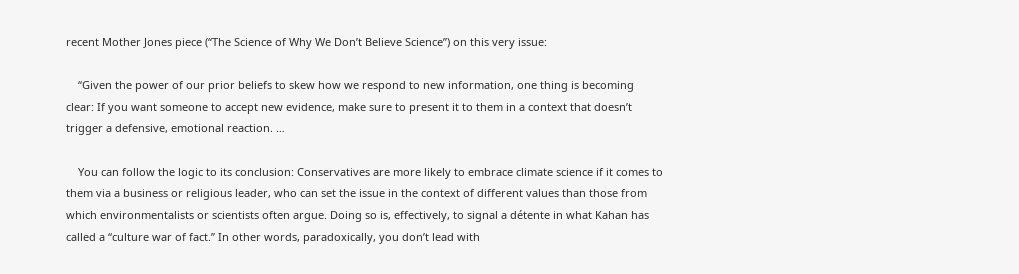recent Mother Jones piece (“The Science of Why We Don’t Believe Science”) on this very issue:

    “Given the power of our prior beliefs to skew how we respond to new information, one thing is becoming clear: If you want someone to accept new evidence, make sure to present it to them in a context that doesn’t trigger a defensive, emotional reaction. …

    You can follow the logic to its conclusion: Conservatives are more likely to embrace climate science if it comes to them via a business or religious leader, who can set the issue in the context of different values than those from which environmentalists or scientists often argue. Doing so is, effectively, to signal a détente in what Kahan has called a “culture war of fact.” In other words, paradoxically, you don’t lead with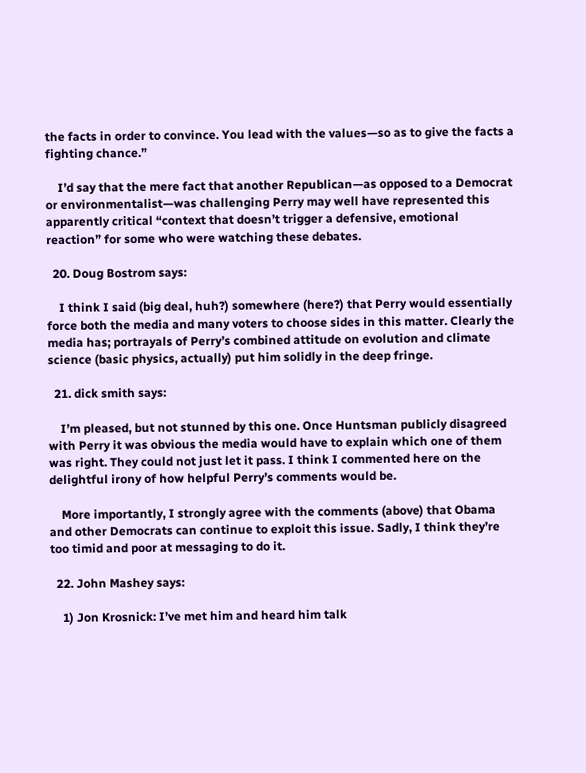the facts in order to convince. You lead with the values—so as to give the facts a fighting chance.”

    I’d say that the mere fact that another Republican—as opposed to a Democrat or environmentalist—was challenging Perry may well have represented this apparently critical “context that doesn’t trigger a defensive, emotional reaction” for some who were watching these debates.

  20. Doug Bostrom says:

    I think I said (big deal, huh?) somewhere (here?) that Perry would essentially force both the media and many voters to choose sides in this matter. Clearly the media has; portrayals of Perry’s combined attitude on evolution and climate science (basic physics, actually) put him solidly in the deep fringe.

  21. dick smith says:

    I’m pleased, but not stunned by this one. Once Huntsman publicly disagreed with Perry it was obvious the media would have to explain which one of them was right. They could not just let it pass. I think I commented here on the delightful irony of how helpful Perry’s comments would be.

    More importantly, I strongly agree with the comments (above) that Obama and other Democrats can continue to exploit this issue. Sadly, I think they’re too timid and poor at messaging to do it.

  22. John Mashey says:

    1) Jon Krosnick: I’ve met him and heard him talk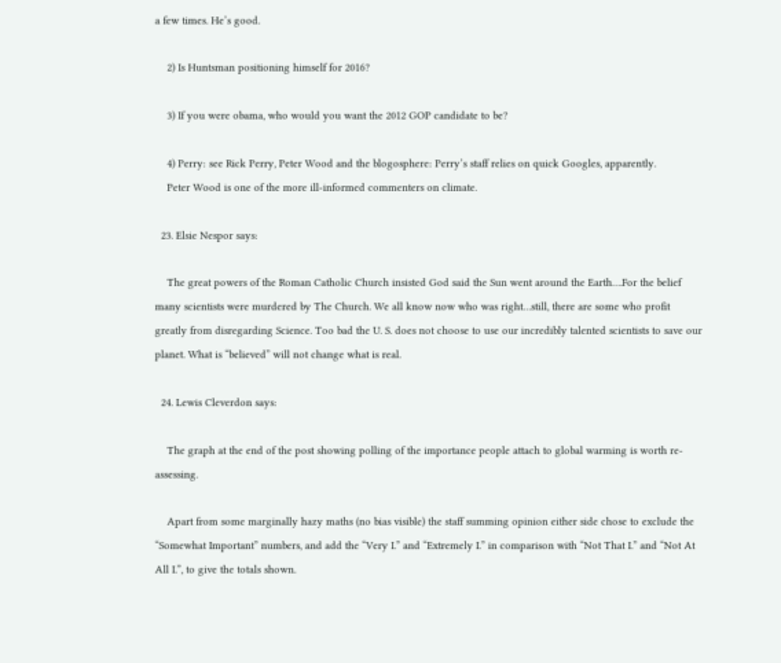a few times. He’s good.

    2) Is Huntsman positioning himself for 2016?

    3) If you were obama, who would you want the 2012 GOP candidate to be?

    4) Perry: see Rick Perry, Peter Wood and the blogosphere: Perry’s staff relies on quick Googles, apparently.
    Peter Wood is one of the more ill-informed commenters on climate.

  23. Elsie Nespor says:

    The great powers of the Roman Catholic Church insisted God said the Sun went around the Earth….For the belief many scientists were murdered by The Church. We all know now who was right…still, there are some who profit greatly from disregarding Science. Too bad the U. S. does not choose to use our incredibly talented scientists to save our planet. What is “believed” will not change what is real.

  24. Lewis Cleverdon says:

    The graph at the end of the post showing polling of the importance people attach to global warming is worth re-assessing.

    Apart from some marginally hazy maths (no bias visible) the staff summing opinion either side chose to exclude the “Somewhat Important” numbers, and add the “Very I.” and “Extremely I.” in comparison with “Not That I.” and “Not At All I.”, to give the totals shown.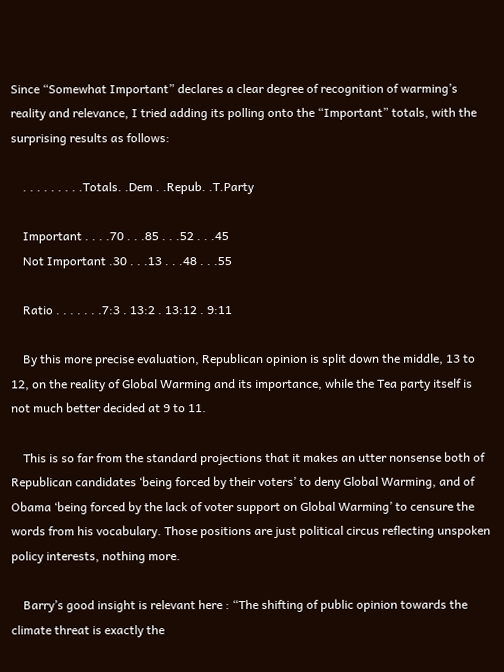Since “Somewhat Important” declares a clear degree of recognition of warming’s reality and relevance, I tried adding its polling onto the “Important” totals, with the surprising results as follows:

    . . . . . . . . .Totals. .Dem . .Repub. .T.Party

    Important . . . .70 . . .85 . . .52 . . .45
    Not Important .30 . . .13 . . .48 . . .55

    Ratio . . . . . . .7:3 . 13:2 . 13:12 . 9:11

    By this more precise evaluation, Republican opinion is split down the middle, 13 to 12, on the reality of Global Warming and its importance, while the Tea party itself is not much better decided at 9 to 11.

    This is so far from the standard projections that it makes an utter nonsense both of Republican candidates ‘being forced by their voters’ to deny Global Warming, and of Obama ‘being forced by the lack of voter support on Global Warming’ to censure the words from his vocabulary. Those positions are just political circus reflecting unspoken policy interests, nothing more.

    Barry’s good insight is relevant here : “The shifting of public opinion towards the climate threat is exactly the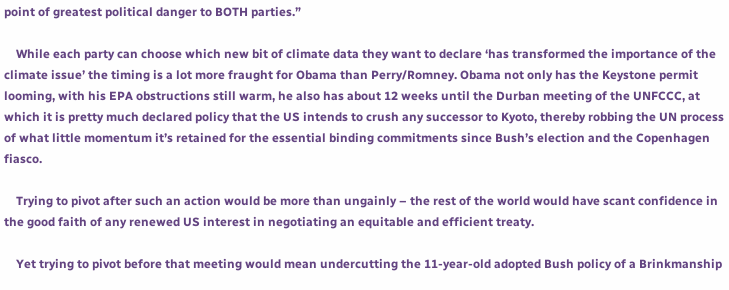point of greatest political danger to BOTH parties.”

    While each party can choose which new bit of climate data they want to declare ‘has transformed the importance of the climate issue’ the timing is a lot more fraught for Obama than Perry/Romney. Obama not only has the Keystone permit looming, with his EPA obstructions still warm, he also has about 12 weeks until the Durban meeting of the UNFCCC, at which it is pretty much declared policy that the US intends to crush any successor to Kyoto, thereby robbing the UN process of what little momentum it’s retained for the essential binding commitments since Bush’s election and the Copenhagen fiasco.

    Trying to pivot after such an action would be more than ungainly – the rest of the world would have scant confidence in the good faith of any renewed US interest in negotiating an equitable and efficient treaty.

    Yet trying to pivot before that meeting would mean undercutting the 11-year-old adopted Bush policy of a Brinkmanship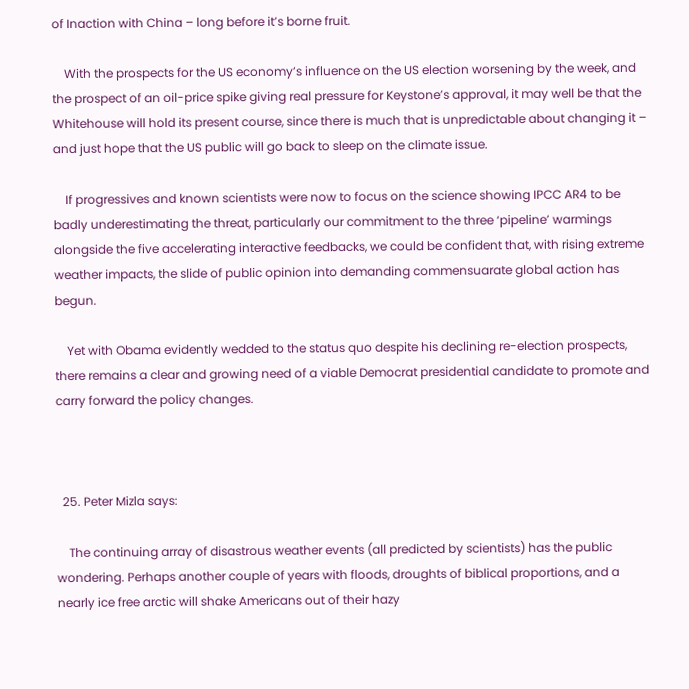of Inaction with China – long before it’s borne fruit.

    With the prospects for the US economy’s influence on the US election worsening by the week, and the prospect of an oil-price spike giving real pressure for Keystone’s approval, it may well be that the Whitehouse will hold its present course, since there is much that is unpredictable about changing it – and just hope that the US public will go back to sleep on the climate issue.

    If progressives and known scientists were now to focus on the science showing IPCC AR4 to be badly underestimating the threat, particularly our commitment to the three ‘pipeline’ warmings alongside the five accelerating interactive feedbacks, we could be confident that, with rising extreme weather impacts, the slide of public opinion into demanding commensuarate global action has begun.

    Yet with Obama evidently wedded to the status quo despite his declining re-election prospects, there remains a clear and growing need of a viable Democrat presidential candidate to promote and carry forward the policy changes.



  25. Peter Mizla says:

    The continuing array of disastrous weather events (all predicted by scientists) has the public wondering. Perhaps another couple of years with floods, droughts of biblical proportions, and a nearly ice free arctic will shake Americans out of their hazy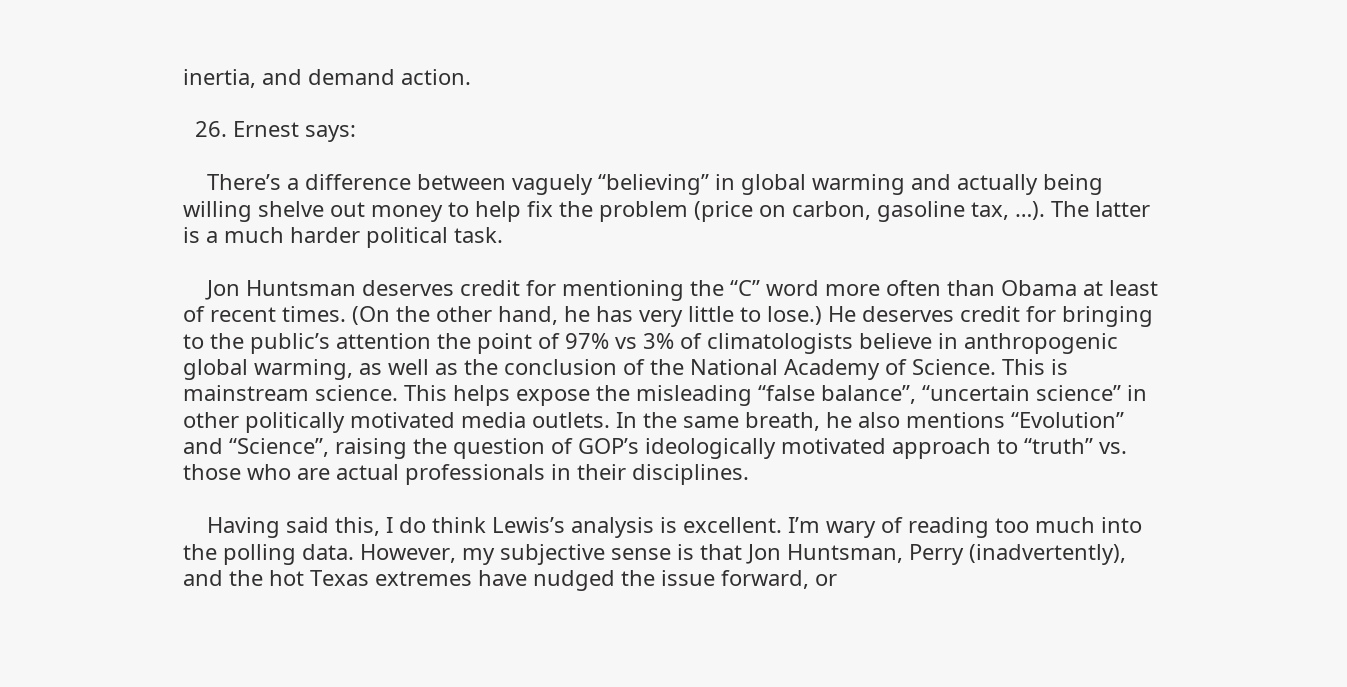inertia, and demand action.

  26. Ernest says:

    There’s a difference between vaguely “believing” in global warming and actually being willing shelve out money to help fix the problem (price on carbon, gasoline tax, …). The latter is a much harder political task.

    Jon Huntsman deserves credit for mentioning the “C” word more often than Obama at least of recent times. (On the other hand, he has very little to lose.) He deserves credit for bringing to the public’s attention the point of 97% vs 3% of climatologists believe in anthropogenic global warming, as well as the conclusion of the National Academy of Science. This is mainstream science. This helps expose the misleading “false balance”, “uncertain science” in other politically motivated media outlets. In the same breath, he also mentions “Evolution” and “Science”, raising the question of GOP’s ideologically motivated approach to “truth” vs. those who are actual professionals in their disciplines.

    Having said this, I do think Lewis’s analysis is excellent. I’m wary of reading too much into the polling data. However, my subjective sense is that Jon Huntsman, Perry (inadvertently), and the hot Texas extremes have nudged the issue forward, or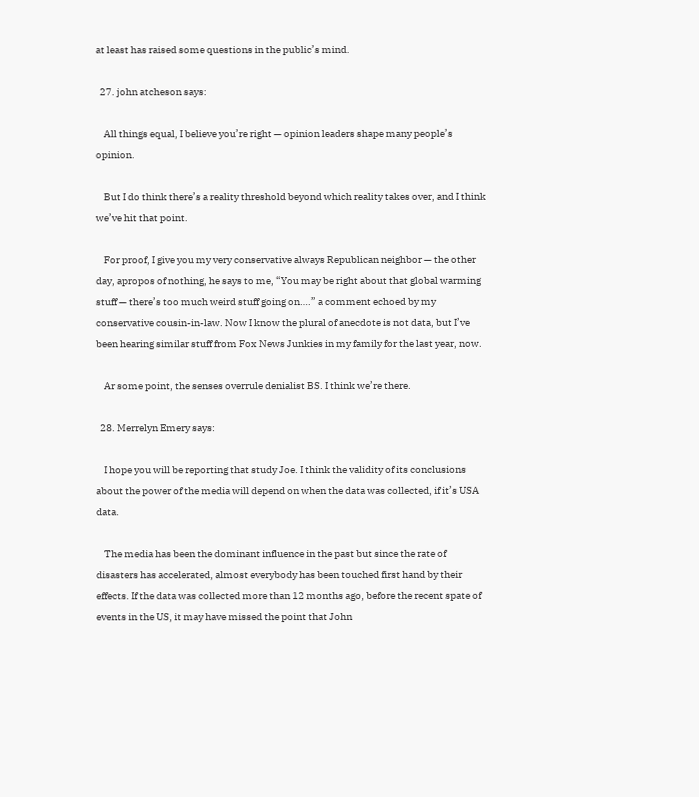at least has raised some questions in the public’s mind.

  27. john atcheson says:

    All things equal, I believe you’re right — opinion leaders shape many people’s opinion.

    But I do think there’s a reality threshold beyond which reality takes over, and I think we’ve hit that point.

    For proof, I give you my very conservative always Republican neighbor — the other day, apropos of nothing, he says to me, “You may be right about that global warming stuff — there’s too much weird stuff going on….” a comment echoed by my conservative cousin-in-law. Now I know the plural of anecdote is not data, but I’ve been hearing similar stuff from Fox News Junkies in my family for the last year, now.

    Ar some point, the senses overrule denialist BS. I think we’re there.

  28. Merrelyn Emery says:

    I hope you will be reporting that study Joe. I think the validity of its conclusions about the power of the media will depend on when the data was collected, if it’s USA data.

    The media has been the dominant influence in the past but since the rate of disasters has accelerated, almost everybody has been touched first hand by their effects. If the data was collected more than 12 months ago, before the recent spate of events in the US, it may have missed the point that John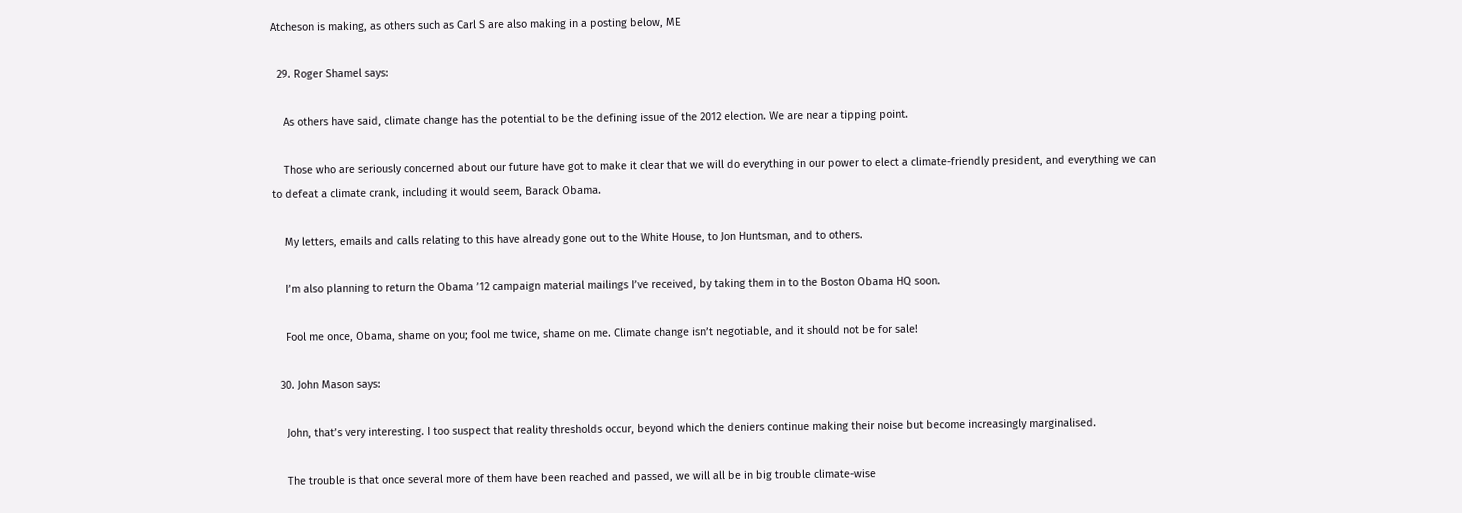Atcheson is making, as others such as Carl S are also making in a posting below, ME

  29. Roger Shamel says:

    As others have said, climate change has the potential to be the defining issue of the 2012 election. We are near a tipping point.

    Those who are seriously concerned about our future have got to make it clear that we will do everything in our power to elect a climate-friendly president, and everything we can to defeat a climate crank, including it would seem, Barack Obama.

    My letters, emails and calls relating to this have already gone out to the White House, to Jon Huntsman, and to others.

    I’m also planning to return the Obama ’12 campaign material mailings I’ve received, by taking them in to the Boston Obama HQ soon.

    Fool me once, Obama, shame on you; fool me twice, shame on me. Climate change isn’t negotiable, and it should not be for sale!

  30. John Mason says:

    John, that’s very interesting. I too suspect that reality thresholds occur, beyond which the deniers continue making their noise but become increasingly marginalised.

    The trouble is that once several more of them have been reached and passed, we will all be in big trouble climate-wise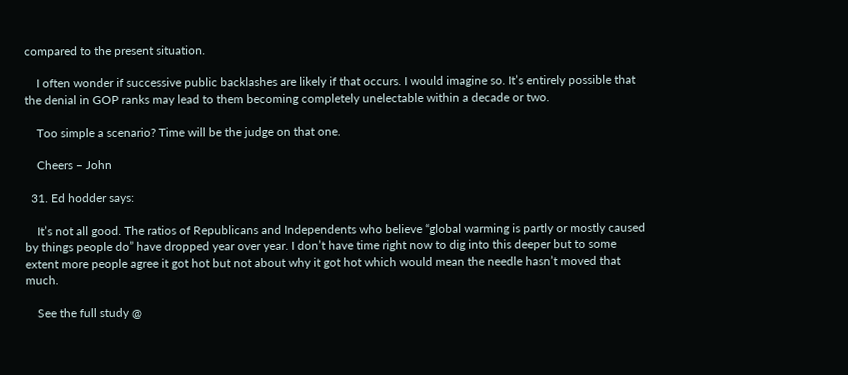compared to the present situation.

    I often wonder if successive public backlashes are likely if that occurs. I would imagine so. It’s entirely possible that the denial in GOP ranks may lead to them becoming completely unelectable within a decade or two.

    Too simple a scenario? Time will be the judge on that one.

    Cheers – John

  31. Ed hodder says:

    It’s not all good. The ratios of Republicans and Independents who believe “global warming is partly or mostly caused by things people do” have dropped year over year. I don’t have time right now to dig into this deeper but to some extent more people agree it got hot but not about why it got hot which would mean the needle hasn’t moved that much.

    See the full study @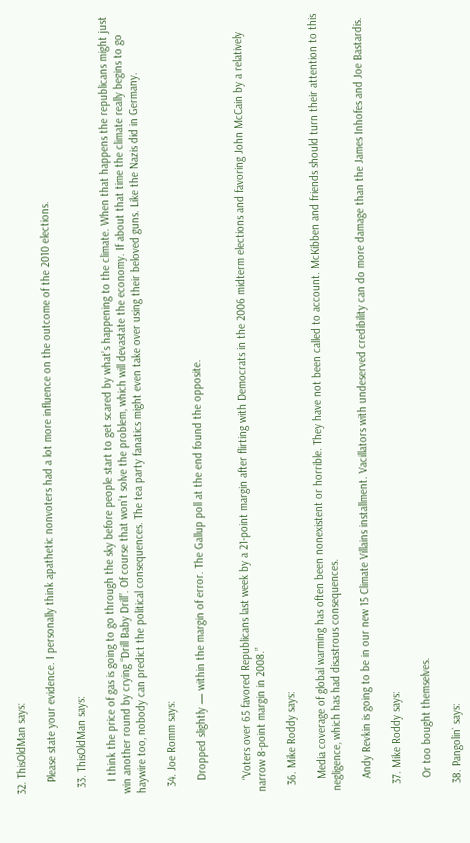32. ThisOldMan says:

    Please state your evidence. I personally think apathetic nonvoters had a lot more influence on the outcome of the 2010 elections.

  33. ThisOldMan says:

    I think the price of gas is going to go through the sky before people start to get scared by what’s happening to the climate. When that happens the republicans might just win another round by crying “Drill Baby Drill”. Of course that won’t solve the problem, which will devastate the economy. If about that time the climate really begins to go haywire too, nobody can predict the political consequences. The tea party fanatics might even take over using their beloved guns. Like the Nazis did in Germany.

  34. Joe Romm says:

    Dropped slightly — within the margin of error. The Gallup poll at the end found the opposite.


    “Voters over 65 favored Republicans last week by a 21-point margin after flirting with Democrats in the 2006 midterm elections and favoring John McCain by a relatively narrow 8-point margin in 2008.”

  36. Mike Roddy says:

    Media coverage of global warming has often been nonexistent or horrible. They have not been called to account. McKibben and friends should turn their attention to this negligence, which has had disastrous consequences.

    Andy Revkin is going to be in our new 15 Climate Villains installment. Vacillators with undeserved credibility can do more damage than the James Inhofes and Joe Bastardis.

  37. Mike Roddy says:

    Or too bought themselves.

  38. Pangolin` says: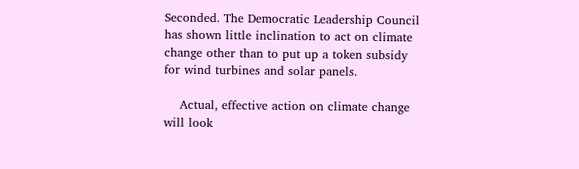Seconded. The Democratic Leadership Council has shown little inclination to act on climate change other than to put up a token subsidy for wind turbines and solar panels.

    Actual, effective action on climate change will look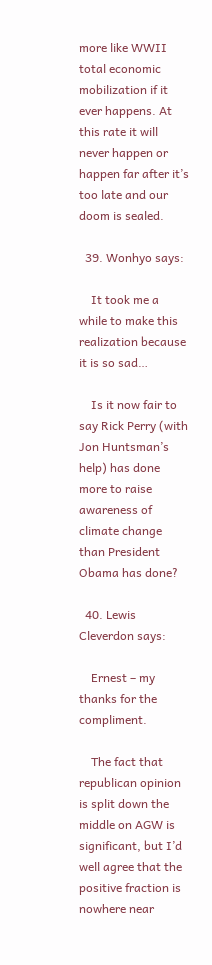more like WWII total economic mobilization if it ever happens. At this rate it will never happen or happen far after it’s too late and our doom is sealed.

  39. Wonhyo says:

    It took me a while to make this realization because it is so sad…

    Is it now fair to say Rick Perry (with Jon Huntsman’s help) has done more to raise awareness of climate change than President Obama has done?

  40. Lewis Cleverdon says:

    Ernest – my thanks for the compliment.

    The fact that republican opinion is split down the middle on AGW is significant, but I’d well agree that the positive fraction is nowhere near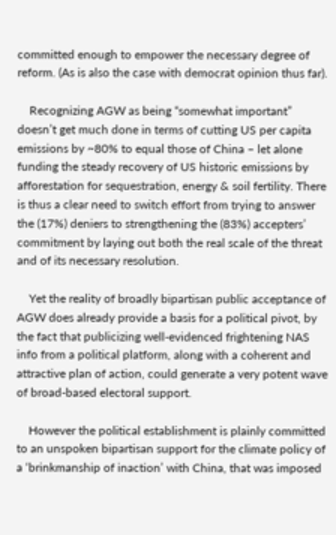committed enough to empower the necessary degree of reform. (As is also the case with democrat opinion thus far).

    Recognizing AGW as being “somewhat important” doesn’t get much done in terms of cutting US per capita emissions by ~80% to equal those of China – let alone funding the steady recovery of US historic emissions by afforestation for sequestration, energy & soil fertility. There is thus a clear need to switch effort from trying to answer the (17%) deniers to strengthening the (83%) accepters’ commitment by laying out both the real scale of the threat and of its necessary resolution.

    Yet the reality of broadly bipartisan public acceptance of AGW does already provide a basis for a political pivot, by the fact that publicizing well-evidenced frightening NAS info from a political platform, along with a coherent and attractive plan of action, could generate a very potent wave of broad-based electoral support.

    However the political establishment is plainly committed to an unspoken bipartisan support for the climate policy of a ‘brinkmanship of inaction’ with China, that was imposed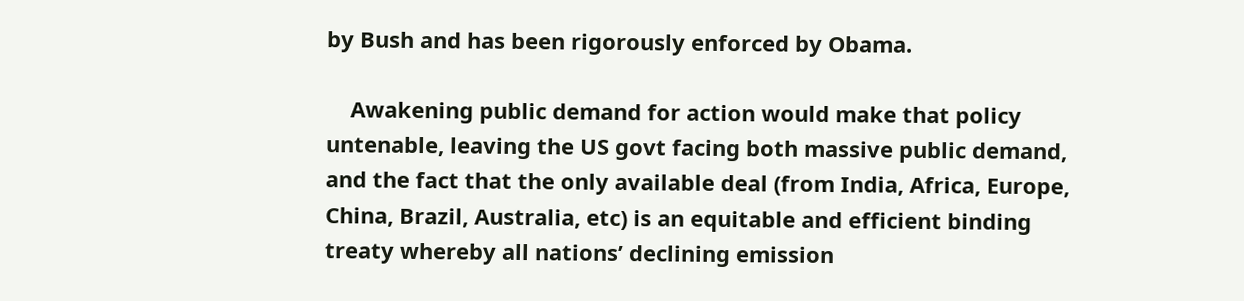by Bush and has been rigorously enforced by Obama.

    Awakening public demand for action would make that policy untenable, leaving the US govt facing both massive public demand, and the fact that the only available deal (from India, Africa, Europe, China, Brazil, Australia, etc) is an equitable and efficient binding treaty whereby all nations’ declining emission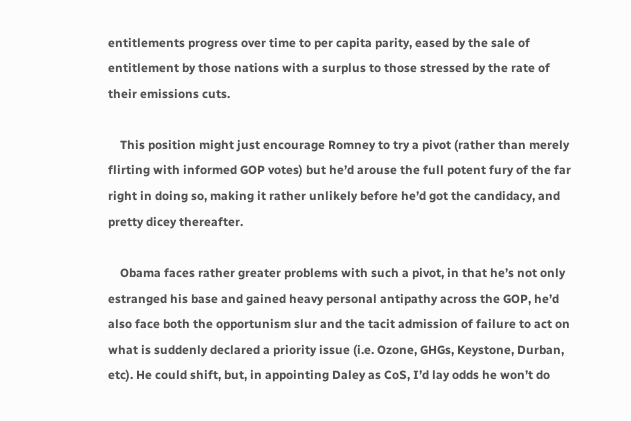entitlements progress over time to per capita parity, eased by the sale of entitlement by those nations with a surplus to those stressed by the rate of their emissions cuts.

    This position might just encourage Romney to try a pivot (rather than merely flirting with informed GOP votes) but he’d arouse the full potent fury of the far right in doing so, making it rather unlikely before he’d got the candidacy, and pretty dicey thereafter.

    Obama faces rather greater problems with such a pivot, in that he’s not only estranged his base and gained heavy personal antipathy across the GOP, he’d also face both the opportunism slur and the tacit admission of failure to act on what is suddenly declared a priority issue (i.e. Ozone, GHGs, Keystone, Durban, etc). He could shift, but, in appointing Daley as CoS, I’d lay odds he won’t do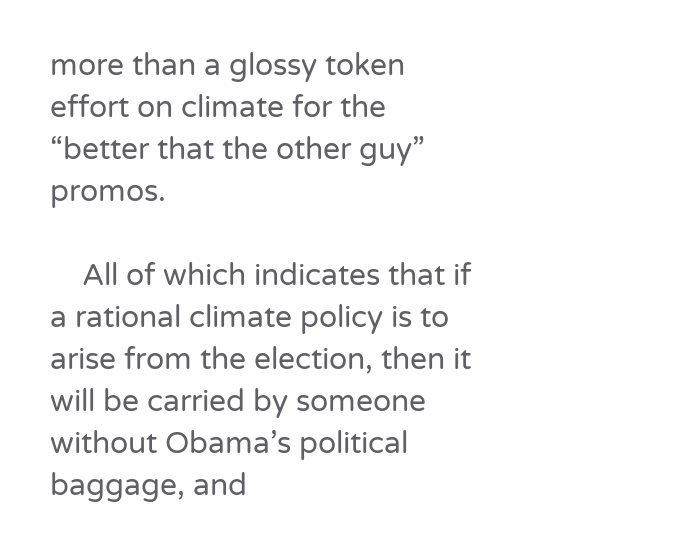more than a glossy token effort on climate for the “better that the other guy” promos.

    All of which indicates that if a rational climate policy is to arise from the election, then it will be carried by someone without Obama’s political baggage, and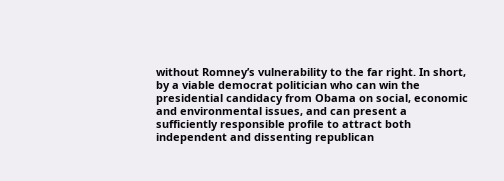without Romney’s vulnerability to the far right. In short, by a viable democrat politician who can win the presidential candidacy from Obama on social, economic and environmental issues, and can present a sufficiently responsible profile to attract both independent and dissenting republican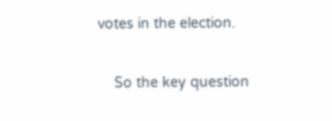votes in the election.

    So the key question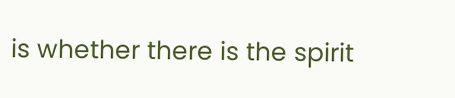is whether there is the spirit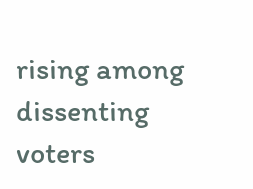rising among dissenting voters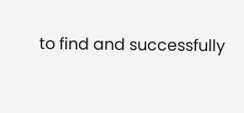to find and successfully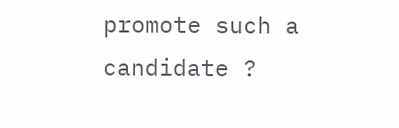promote such a candidate ?